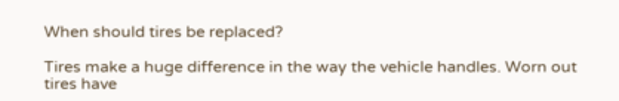When should tires be replaced?

Tires make a huge difference in the way the vehicle handles. Worn out tires have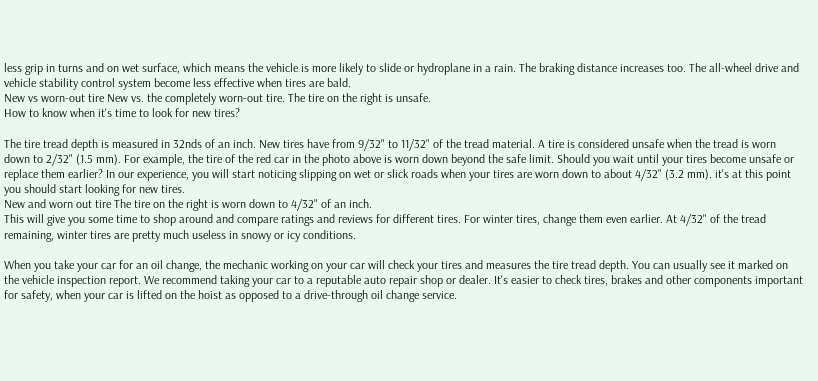less grip in turns and on wet surface, which means the vehicle is more likely to slide or hydroplane in a rain. The braking distance increases too. The all-wheel drive and vehicle stability control system become less effective when tires are bald.
New vs worn-out tire New vs. the completely worn-out tire. The tire on the right is unsafe.
How to know when it's time to look for new tires?

The tire tread depth is measured in 32nds of an inch. New tires have from 9/32" to 11/32" of the tread material. A tire is considered unsafe when the tread is worn down to 2/32" (1.5 mm). For example, the tire of the red car in the photo above is worn down beyond the safe limit. Should you wait until your tires become unsafe or replace them earlier? In our experience, you will start noticing slipping on wet or slick roads when your tires are worn down to about 4/32" (3.2 mm). it's at this point you should start looking for new tires.
New and worn out tire The tire on the right is worn down to 4/32" of an inch.
This will give you some time to shop around and compare ratings and reviews for different tires. For winter tires, change them even earlier. At 4/32" of the tread remaining, winter tires are pretty much useless in snowy or icy conditions.

When you take your car for an oil change, the mechanic working on your car will check your tires and measures the tire tread depth. You can usually see it marked on the vehicle inspection report. We recommend taking your car to a reputable auto repair shop or dealer. It's easier to check tires, brakes and other components important for safety, when your car is lifted on the hoist as opposed to a drive-through oil change service.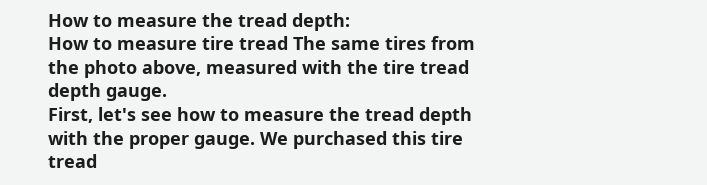How to measure the tread depth:
How to measure tire tread The same tires from the photo above, measured with the tire tread depth gauge.
First, let's see how to measure the tread depth with the proper gauge. We purchased this tire tread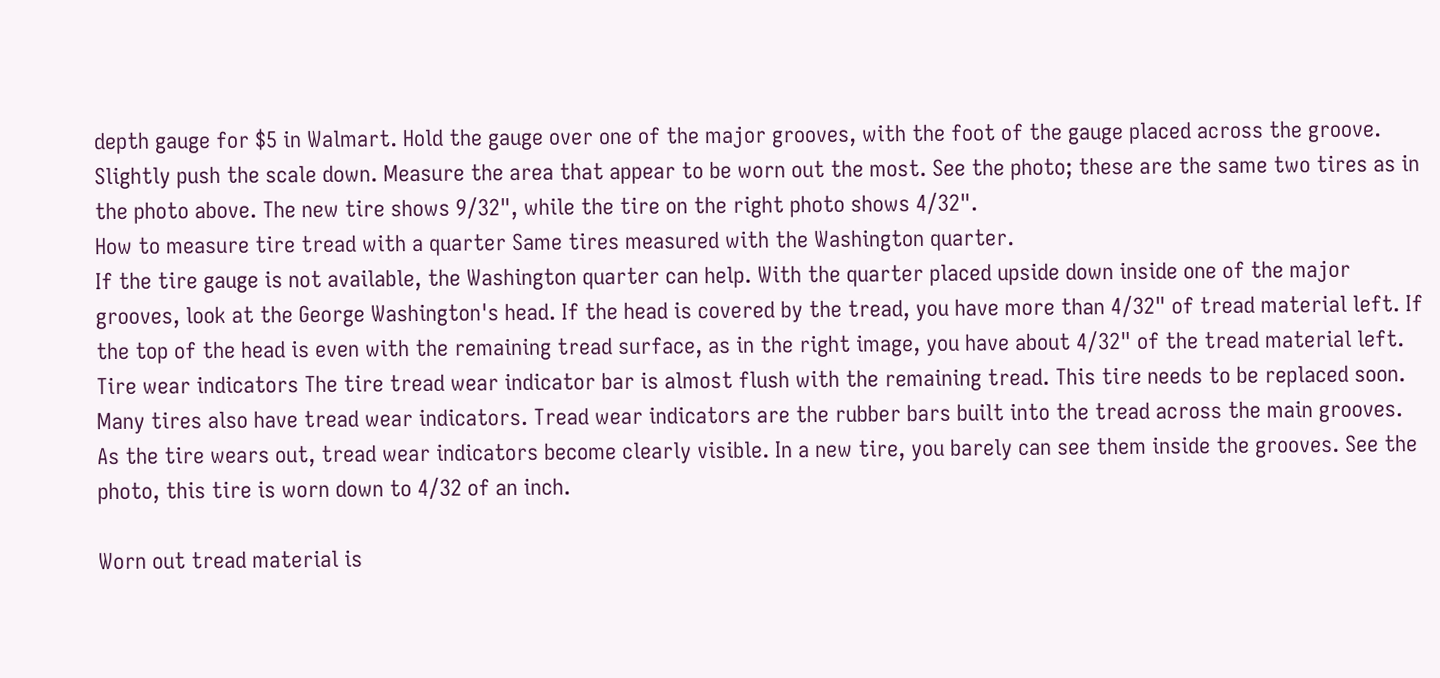depth gauge for $5 in Walmart. Hold the gauge over one of the major grooves, with the foot of the gauge placed across the groove. Slightly push the scale down. Measure the area that appear to be worn out the most. See the photo; these are the same two tires as in the photo above. The new tire shows 9/32", while the tire on the right photo shows 4/32".
How to measure tire tread with a quarter Same tires measured with the Washington quarter.
If the tire gauge is not available, the Washington quarter can help. With the quarter placed upside down inside one of the major grooves, look at the George Washington's head. If the head is covered by the tread, you have more than 4/32" of tread material left. If the top of the head is even with the remaining tread surface, as in the right image, you have about 4/32" of the tread material left.
Tire wear indicators The tire tread wear indicator bar is almost flush with the remaining tread. This tire needs to be replaced soon.
Many tires also have tread wear indicators. Tread wear indicators are the rubber bars built into the tread across the main grooves. As the tire wears out, tread wear indicators become clearly visible. In a new tire, you barely can see them inside the grooves. See the photo, this tire is worn down to 4/32 of an inch.

Worn out tread material is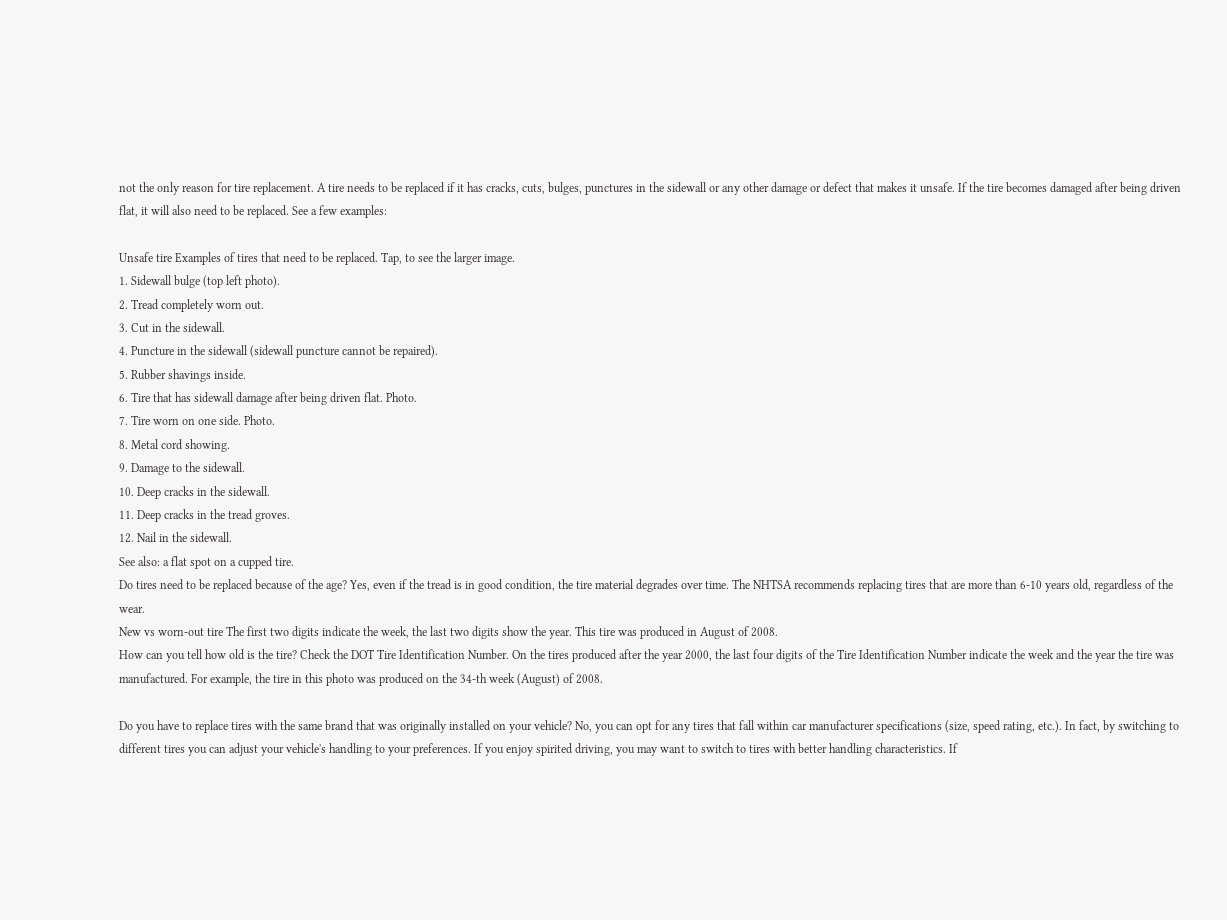not the only reason for tire replacement. A tire needs to be replaced if it has cracks, cuts, bulges, punctures in the sidewall or any other damage or defect that makes it unsafe. If the tire becomes damaged after being driven flat, it will also need to be replaced. See a few examples:

Unsafe tire Examples of tires that need to be replaced. Tap, to see the larger image.
1. Sidewall bulge (top left photo).
2. Tread completely worn out.
3. Cut in the sidewall.
4. Puncture in the sidewall (sidewall puncture cannot be repaired).
5. Rubber shavings inside.
6. Tire that has sidewall damage after being driven flat. Photo.
7. Tire worn on one side. Photo.
8. Metal cord showing.
9. Damage to the sidewall.
10. Deep cracks in the sidewall.
11. Deep cracks in the tread groves.
12. Nail in the sidewall.
See also: a flat spot on a cupped tire.
Do tires need to be replaced because of the age? Yes, even if the tread is in good condition, the tire material degrades over time. The NHTSA recommends replacing tires that are more than 6-10 years old, regardless of the wear.
New vs worn-out tire The first two digits indicate the week, the last two digits show the year. This tire was produced in August of 2008.
How can you tell how old is the tire? Check the DOT Tire Identification Number. On the tires produced after the year 2000, the last four digits of the Tire Identification Number indicate the week and the year the tire was manufactured. For example, the tire in this photo was produced on the 34-th week (August) of 2008.

Do you have to replace tires with the same brand that was originally installed on your vehicle? No, you can opt for any tires that fall within car manufacturer specifications (size, speed rating, etc.). In fact, by switching to different tires you can adjust your vehicle's handling to your preferences. If you enjoy spirited driving, you may want to switch to tires with better handling characteristics. If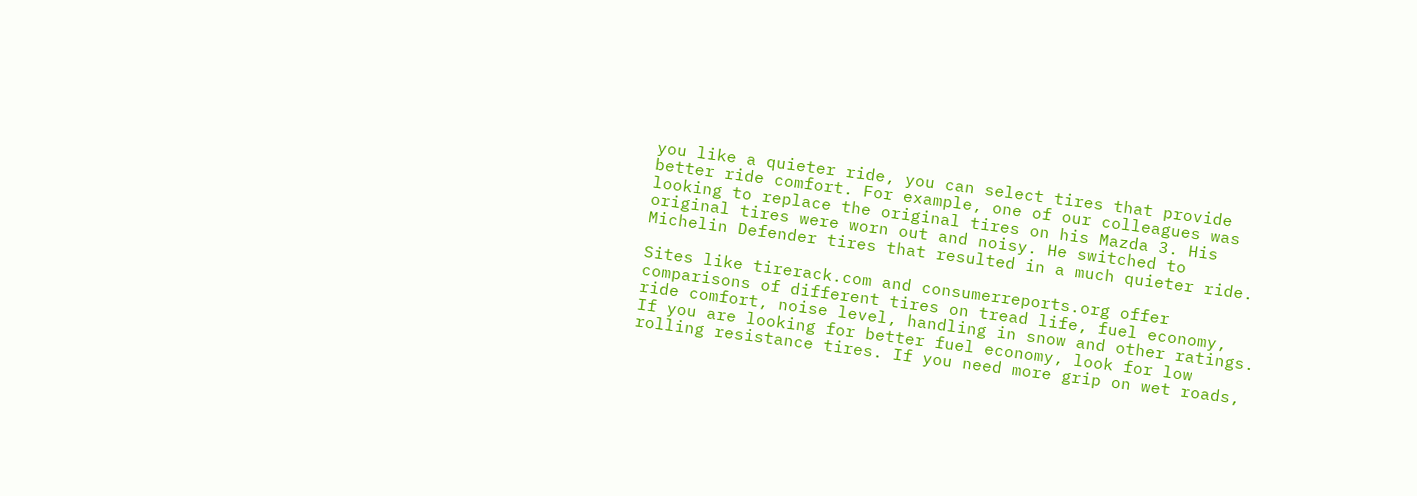you like a quieter ride, you can select tires that provide better ride comfort. For example, one of our colleagues was looking to replace the original tires on his Mazda 3. His original tires were worn out and noisy. He switched to Michelin Defender tires that resulted in a much quieter ride.

Sites like tirerack.com and consumerreports.org offer comparisons of different tires on tread life, fuel economy, ride comfort, noise level, handling in snow and other ratings. If you are looking for better fuel economy, look for low rolling resistance tires. If you need more grip on wet roads,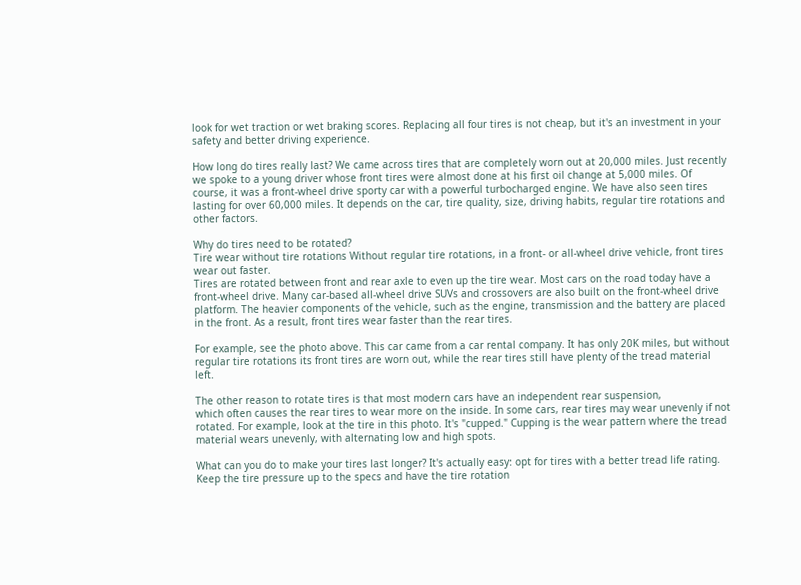look for wet traction or wet braking scores. Replacing all four tires is not cheap, but it's an investment in your safety and better driving experience.

How long do tires really last? We came across tires that are completely worn out at 20,000 miles. Just recently we spoke to a young driver whose front tires were almost done at his first oil change at 5,000 miles. Of course, it was a front-wheel drive sporty car with a powerful turbocharged engine. We have also seen tires lasting for over 60,000 miles. It depends on the car, tire quality, size, driving habits, regular tire rotations and other factors.

Why do tires need to be rotated?
Tire wear without tire rotations Without regular tire rotations, in a front- or all-wheel drive vehicle, front tires wear out faster.
Tires are rotated between front and rear axle to even up the tire wear. Most cars on the road today have a front-wheel drive. Many car-based all-wheel drive SUVs and crossovers are also built on the front-wheel drive platform. The heavier components of the vehicle, such as the engine, transmission and the battery are placed in the front. As a result, front tires wear faster than the rear tires.

For example, see the photo above. This car came from a car rental company. It has only 20K miles, but without regular tire rotations its front tires are worn out, while the rear tires still have plenty of the tread material left.

The other reason to rotate tires is that most modern cars have an independent rear suspension,
which often causes the rear tires to wear more on the inside. In some cars, rear tires may wear unevenly if not rotated. For example, look at the tire in this photo. It's "cupped." Cupping is the wear pattern where the tread material wears unevenly, with alternating low and high spots.

What can you do to make your tires last longer? It's actually easy: opt for tires with a better tread life rating. Keep the tire pressure up to the specs and have the tire rotation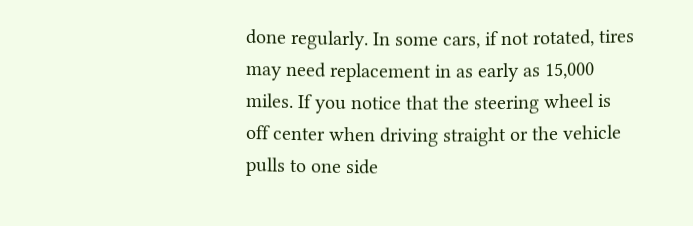done regularly. In some cars, if not rotated, tires may need replacement in as early as 15,000 miles. If you notice that the steering wheel is off center when driving straight or the vehicle pulls to one side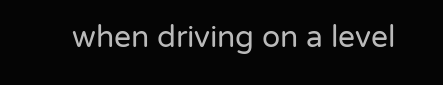when driving on a level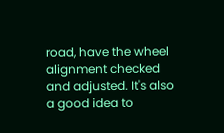road, have the wheel alignment checked and adjusted. It's also a good idea to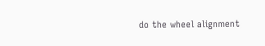do the wheel alignment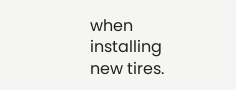when installing new tires.